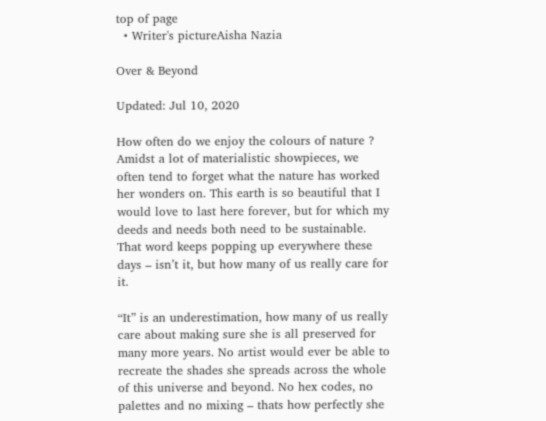top of page
  • Writer's pictureAisha Nazia

Over & Beyond

Updated: Jul 10, 2020

How often do we enjoy the colours of nature ? Amidst a lot of materialistic showpieces, we often tend to forget what the nature has worked her wonders on. This earth is so beautiful that I would love to last here forever, but for which my deeds and needs both need to be sustainable. That word keeps popping up everywhere these days – isn’t it, but how many of us really care for it.

“It” is an underestimation, how many of us really care about making sure she is all preserved for many more years. No artist would ever be able to recreate the shades she spreads across the whole of this universe and beyond. No hex codes, no palettes and no mixing – thats how perfectly she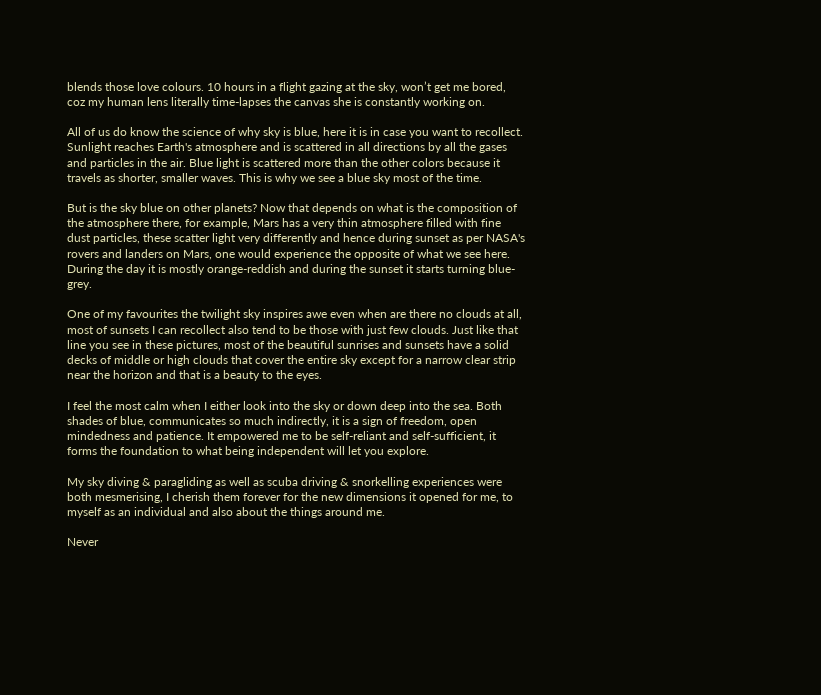blends those love colours. 10 hours in a flight gazing at the sky, won’t get me bored, coz my human lens literally time-lapses the canvas she is constantly working on.

All of us do know the science of why sky is blue, here it is in case you want to recollect. Sunlight reaches Earth's atmosphere and is scattered in all directions by all the gases and particles in the air. Blue light is scattered more than the other colors because it travels as shorter, smaller waves. This is why we see a blue sky most of the time.

But is the sky blue on other planets? Now that depends on what is the composition of the atmosphere there, for example, Mars has a very thin atmosphere filled with fine dust particles, these scatter light very differently and hence during sunset as per NASA's rovers and landers on Mars, one would experience the opposite of what we see here. During the day it is mostly orange-reddish and during the sunset it starts turning blue-grey.

One of my favourites the twilight sky inspires awe even when are there no clouds at all, most of sunsets I can recollect also tend to be those with just few clouds. Just like that line you see in these pictures, most of the beautiful sunrises and sunsets have a solid decks of middle or high clouds that cover the entire sky except for a narrow clear strip near the horizon and that is a beauty to the eyes.

I feel the most calm when I either look into the sky or down deep into the sea. Both shades of blue, communicates so much indirectly, it is a sign of freedom, open mindedness and patience. It empowered me to be self-reliant and self-sufficient, it forms the foundation to what being independent will let you explore.

My sky diving & paragliding as well as scuba driving & snorkelling experiences were both mesmerising, I cherish them forever for the new dimensions it opened for me, to myself as an individual and also about the things around me.

Never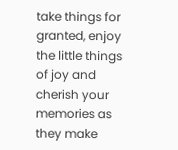take things for granted, enjoy the little things of joy and cherish your memories as they make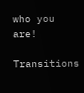who you are!

Transitions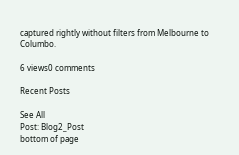captured rightly without filters from Melbourne to Columbo.

6 views0 comments

Recent Posts

See All
Post: Blog2_Post
bottom of page